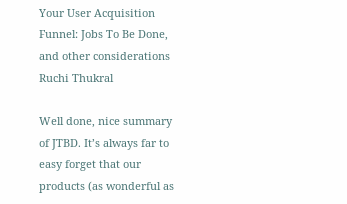Your User Acquisition Funnel: Jobs To Be Done, and other considerations
Ruchi Thukral

Well done, nice summary of JTBD. It’s always far to easy forget that our products (as wonderful as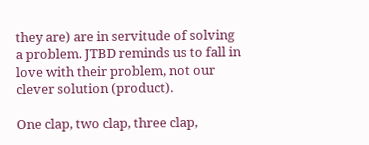they are) are in servitude of solving a problem. JTBD reminds us to fall in love with their problem, not our clever solution (product).

One clap, two clap, three clap,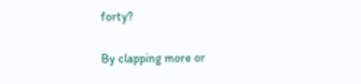forty?

By clapping more or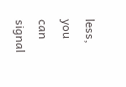less, you can signal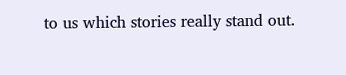to us which stories really stand out.